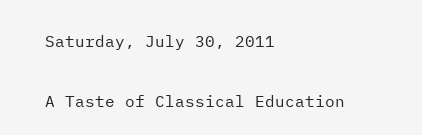Saturday, July 30, 2011

A Taste of Classical Education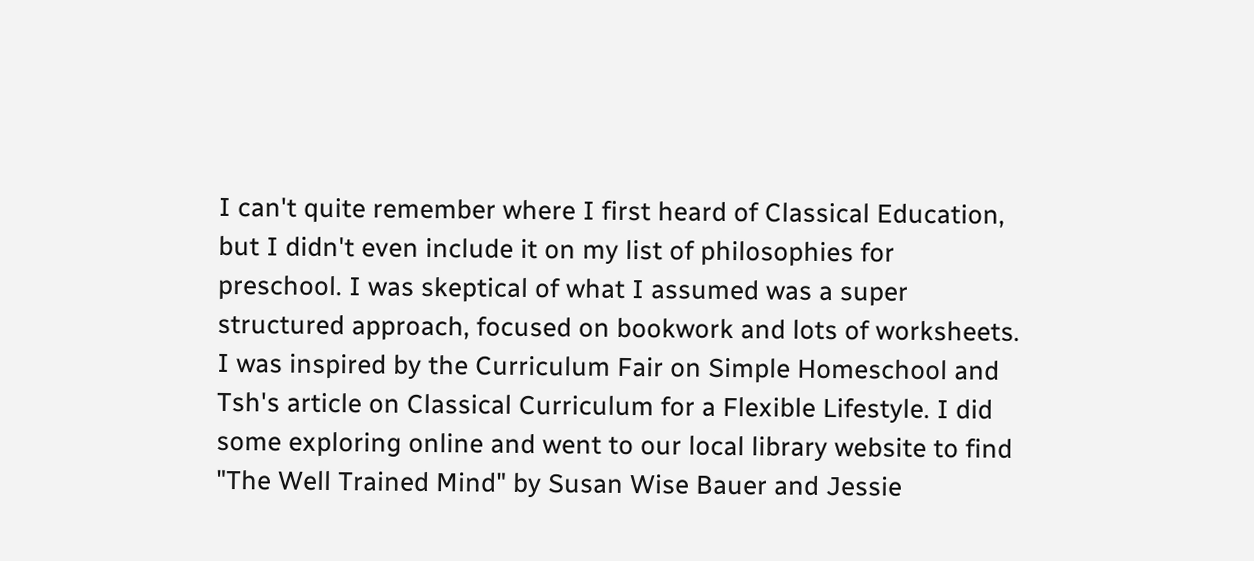I can't quite remember where I first heard of Classical Education, but I didn't even include it on my list of philosophies for preschool. I was skeptical of what I assumed was a super structured approach, focused on bookwork and lots of worksheets. I was inspired by the Curriculum Fair on Simple Homeschool and Tsh's article on Classical Curriculum for a Flexible Lifestyle. I did some exploring online and went to our local library website to find "The Well Trained Mind" by Susan Wise Bauer and Jessie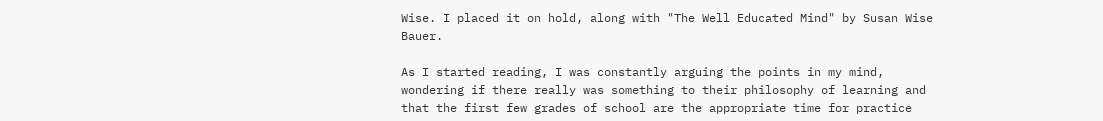Wise. I placed it on hold, along with "The Well Educated Mind" by Susan Wise Bauer.

As I started reading, I was constantly arguing the points in my mind, wondering if there really was something to their philosophy of learning and that the first few grades of school are the appropriate time for practice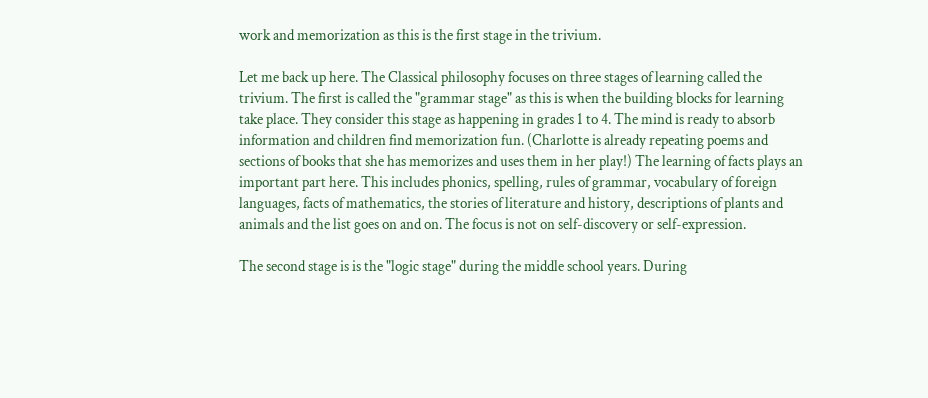work and memorization as this is the first stage in the trivium.

Let me back up here. The Classical philosophy focuses on three stages of learning called the trivium. The first is called the "grammar stage" as this is when the building blocks for learning take place. They consider this stage as happening in grades 1 to 4. The mind is ready to absorb information and children find memorization fun. (Charlotte is already repeating poems and sections of books that she has memorizes and uses them in her play!) The learning of facts plays an important part here. This includes phonics, spelling, rules of grammar, vocabulary of foreign languages, facts of mathematics, the stories of literature and history, descriptions of plants and animals and the list goes on and on. The focus is not on self-discovery or self-expression.

The second stage is is the "logic stage" during the middle school years. During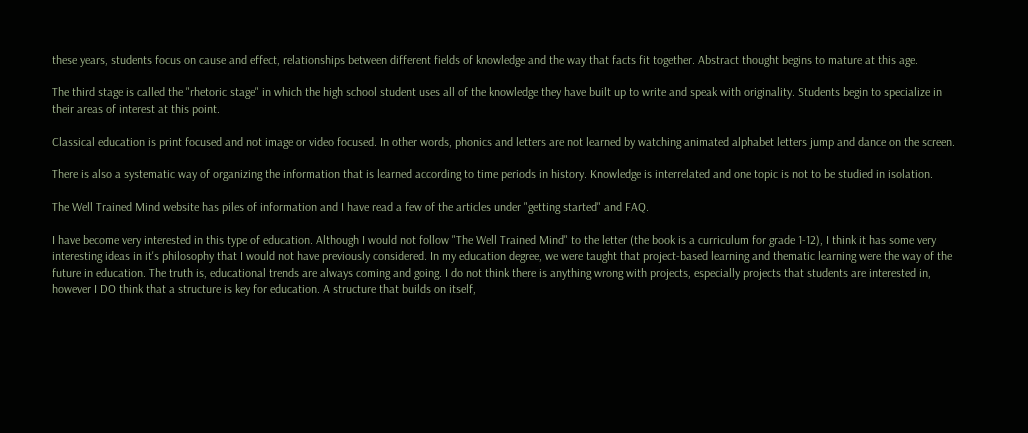these years, students focus on cause and effect, relationships between different fields of knowledge and the way that facts fit together. Abstract thought begins to mature at this age.

The third stage is called the "rhetoric stage" in which the high school student uses all of the knowledge they have built up to write and speak with originality. Students begin to specialize in their areas of interest at this point.

Classical education is print focused and not image or video focused. In other words, phonics and letters are not learned by watching animated alphabet letters jump and dance on the screen.

There is also a systematic way of organizing the information that is learned according to time periods in history. Knowledge is interrelated and one topic is not to be studied in isolation.

The Well Trained Mind website has piles of information and I have read a few of the articles under "getting started" and FAQ.

I have become very interested in this type of education. Although I would not follow "The Well Trained Mind" to the letter (the book is a curriculum for grade 1-12), I think it has some very interesting ideas in it's philosophy that I would not have previously considered. In my education degree, we were taught that project-based learning and thematic learning were the way of the future in education. The truth is, educational trends are always coming and going. I do not think there is anything wrong with projects, especially projects that students are interested in, however I DO think that a structure is key for education. A structure that builds on itself,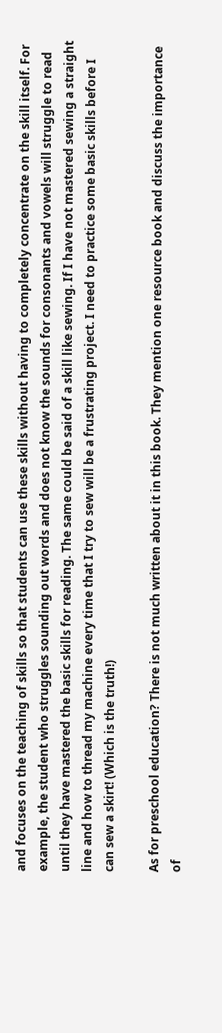and focuses on the teaching of skills so that students can use these skills without having to completely concentrate on the skill itself. For example, the student who struggles sounding out words and does not know the sounds for consonants and vowels will struggle to read until they have mastered the basic skills for reading. The same could be said of a skill like sewing. If I have not mastered sewing a straight line and how to thread my machine every time that I try to sew will be a frustrating project. I need to practice some basic skills before I can sew a skirt! (Which is the truth!)

As for preschool education? There is not much written about it in this book. They mention one resource book and discuss the importance of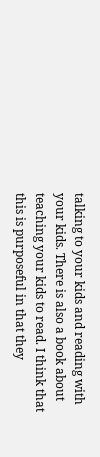talking to your kids and reading with your kids. There is also a book about teaching your kids to read. I think that this is purposeful in that they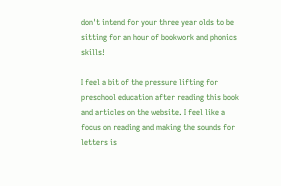don't intend for your three year olds to be sitting for an hour of bookwork and phonics skills!

I feel a bit of the pressure lifting for preschool education after reading this book and articles on the website. I feel like a focus on reading and making the sounds for letters is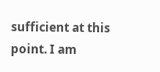sufficient at this point. I am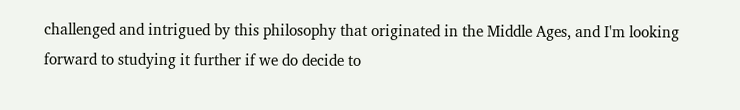challenged and intrigued by this philosophy that originated in the Middle Ages, and I'm looking forward to studying it further if we do decide to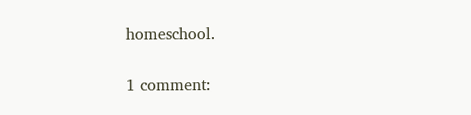homeschool.

1 comment: